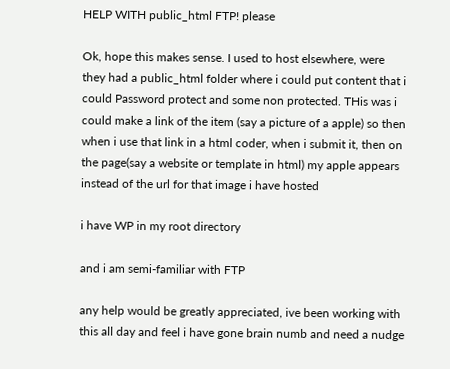HELP WITH public_html FTP! please

Ok, hope this makes sense. I used to host elsewhere, were they had a public_html folder where i could put content that i could Password protect and some non protected. THis was i could make a link of the item (say a picture of a apple) so then when i use that link in a html coder, when i submit it, then on the page(say a website or template in html) my apple appears instead of the url for that image i have hosted

i have WP in my root directory

and i am semi-familiar with FTP

any help would be greatly appreciated, ive been working with this all day and feel i have gone brain numb and need a nudge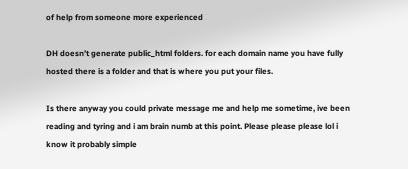of help from someone more experienced

DH doesn’t generate public_html folders. for each domain name you have fully hosted there is a folder and that is where you put your files.

Is there anyway you could private message me and help me sometime, ive been reading and tyring and i am brain numb at this point. Please please please lol i know it probably simple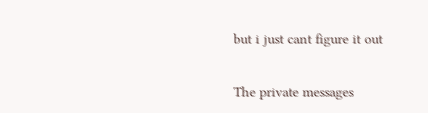but i just cant figure it out

The private messages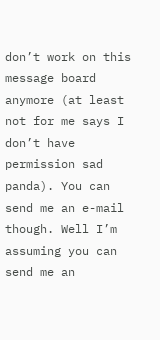don’t work on this message board anymore (at least not for me says I don’t have permission sad panda). You can send me an e-mail though. Well I’m assuming you can send me an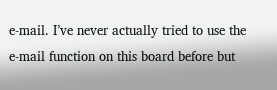e-mail. I’ve never actually tried to use the e-mail function on this board before but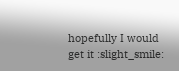hopefully I would get it :slight_smile: